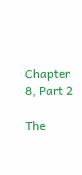Chapter 8, Part 2

The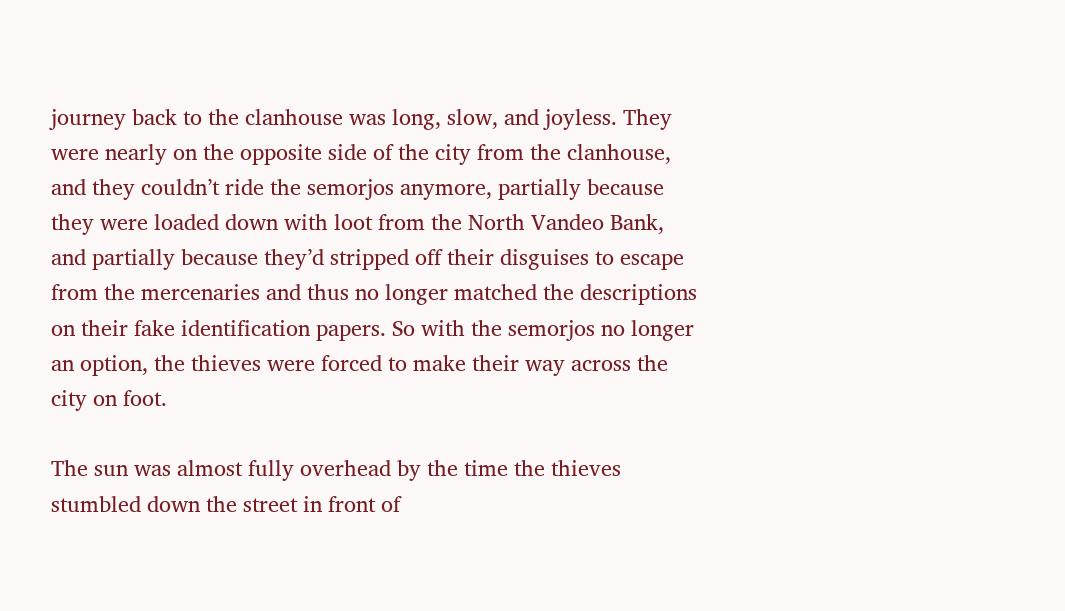journey back to the clanhouse was long, slow, and joyless. They were nearly on the opposite side of the city from the clanhouse, and they couldn’t ride the semorjos anymore, partially because they were loaded down with loot from the North Vandeo Bank, and partially because they’d stripped off their disguises to escape from the mercenaries and thus no longer matched the descriptions on their fake identification papers. So with the semorjos no longer an option, the thieves were forced to make their way across the city on foot.

The sun was almost fully overhead by the time the thieves stumbled down the street in front of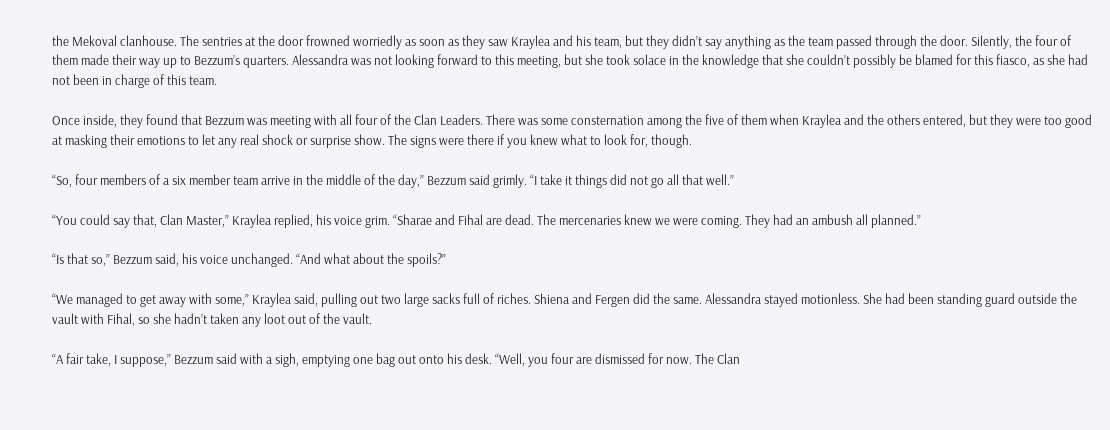the Mekoval clanhouse. The sentries at the door frowned worriedly as soon as they saw Kraylea and his team, but they didn’t say anything as the team passed through the door. Silently, the four of them made their way up to Bezzum’s quarters. Alessandra was not looking forward to this meeting, but she took solace in the knowledge that she couldn’t possibly be blamed for this fiasco, as she had not been in charge of this team.

Once inside, they found that Bezzum was meeting with all four of the Clan Leaders. There was some consternation among the five of them when Kraylea and the others entered, but they were too good at masking their emotions to let any real shock or surprise show. The signs were there if you knew what to look for, though.

“So, four members of a six member team arrive in the middle of the day,” Bezzum said grimly. “I take it things did not go all that well.”

“You could say that, Clan Master,” Kraylea replied, his voice grim. “Sharae and Fihal are dead. The mercenaries knew we were coming. They had an ambush all planned.”

“Is that so,” Bezzum said, his voice unchanged. “And what about the spoils?”

“We managed to get away with some,” Kraylea said, pulling out two large sacks full of riches. Shiena and Fergen did the same. Alessandra stayed motionless. She had been standing guard outside the vault with Fihal, so she hadn’t taken any loot out of the vault.

“A fair take, I suppose,” Bezzum said with a sigh, emptying one bag out onto his desk. “Well, you four are dismissed for now. The Clan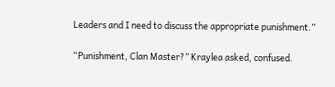Leaders and I need to discuss the appropriate punishment.”

“Punishment, Clan Master?” Kraylea asked, confused.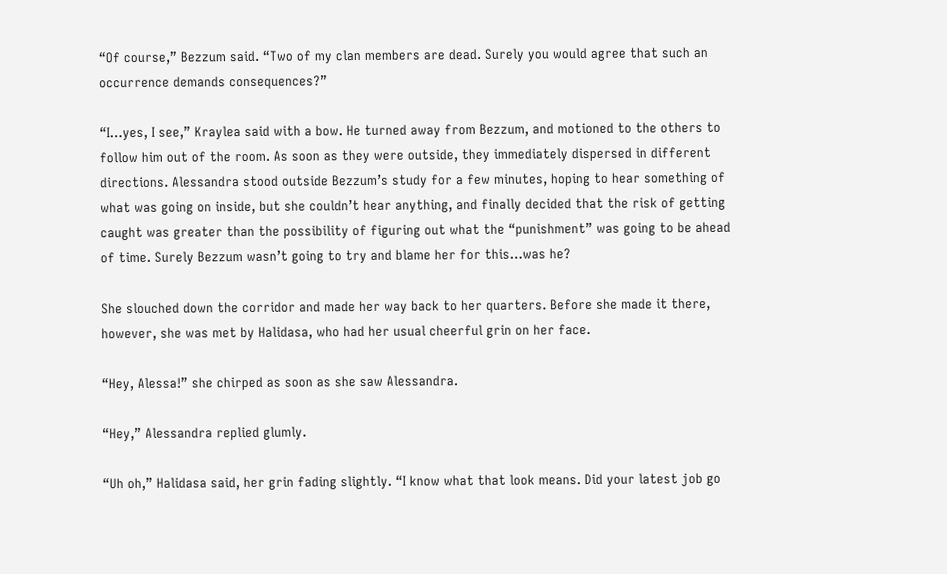“Of course,” Bezzum said. “Two of my clan members are dead. Surely you would agree that such an occurrence demands consequences?”

“I…yes, I see,” Kraylea said with a bow. He turned away from Bezzum, and motioned to the others to follow him out of the room. As soon as they were outside, they immediately dispersed in different directions. Alessandra stood outside Bezzum’s study for a few minutes, hoping to hear something of what was going on inside, but she couldn’t hear anything, and finally decided that the risk of getting caught was greater than the possibility of figuring out what the “punishment” was going to be ahead of time. Surely Bezzum wasn’t going to try and blame her for this…was he?

She slouched down the corridor and made her way back to her quarters. Before she made it there, however, she was met by Halidasa, who had her usual cheerful grin on her face.

“Hey, Alessa!” she chirped as soon as she saw Alessandra.

“Hey,” Alessandra replied glumly.

“Uh oh,” Halidasa said, her grin fading slightly. “I know what that look means. Did your latest job go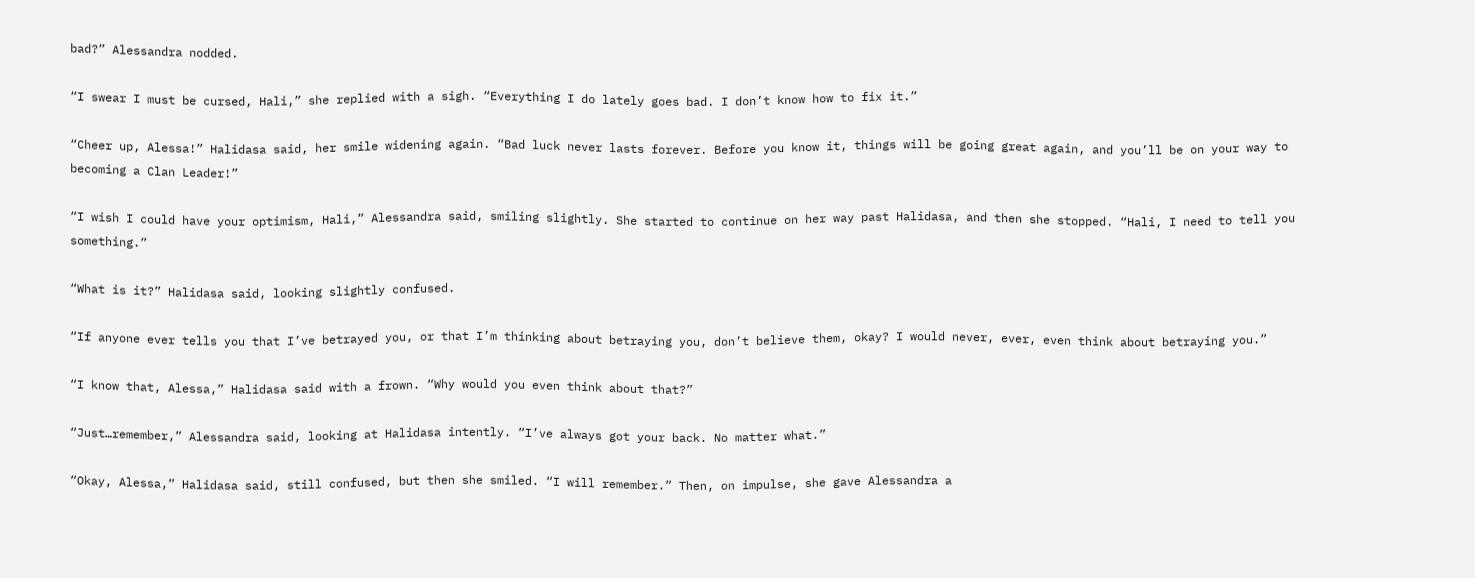bad?” Alessandra nodded.

“I swear I must be cursed, Hali,” she replied with a sigh. “Everything I do lately goes bad. I don’t know how to fix it.”

“Cheer up, Alessa!” Halidasa said, her smile widening again. “Bad luck never lasts forever. Before you know it, things will be going great again, and you’ll be on your way to becoming a Clan Leader!”

“I wish I could have your optimism, Hali,” Alessandra said, smiling slightly. She started to continue on her way past Halidasa, and then she stopped. “Hali, I need to tell you something.”

“What is it?” Halidasa said, looking slightly confused.

“If anyone ever tells you that I’ve betrayed you, or that I’m thinking about betraying you, don’t believe them, okay? I would never, ever, even think about betraying you.”

“I know that, Alessa,” Halidasa said with a frown. “Why would you even think about that?”

“Just…remember,” Alessandra said, looking at Halidasa intently. “I’ve always got your back. No matter what.”

“Okay, Alessa,” Halidasa said, still confused, but then she smiled. “I will remember.” Then, on impulse, she gave Alessandra a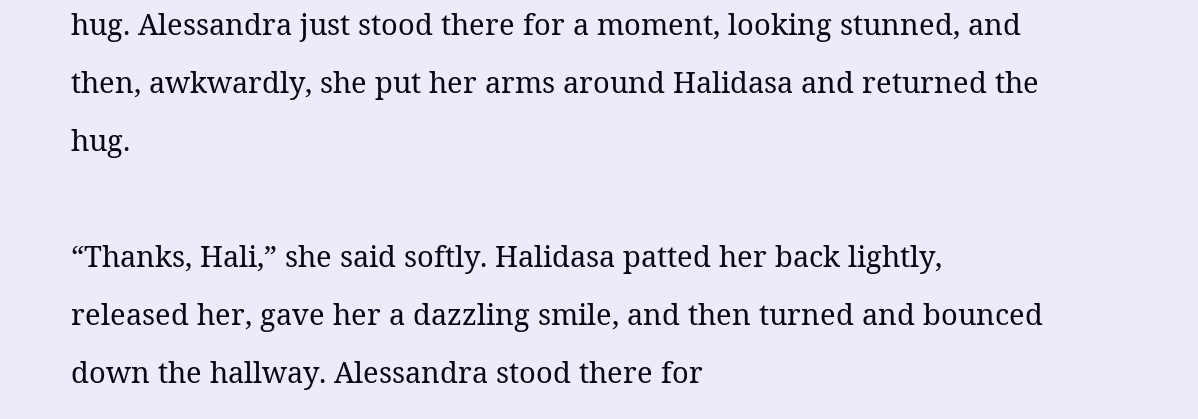hug. Alessandra just stood there for a moment, looking stunned, and then, awkwardly, she put her arms around Halidasa and returned the hug.

“Thanks, Hali,” she said softly. Halidasa patted her back lightly, released her, gave her a dazzling smile, and then turned and bounced down the hallway. Alessandra stood there for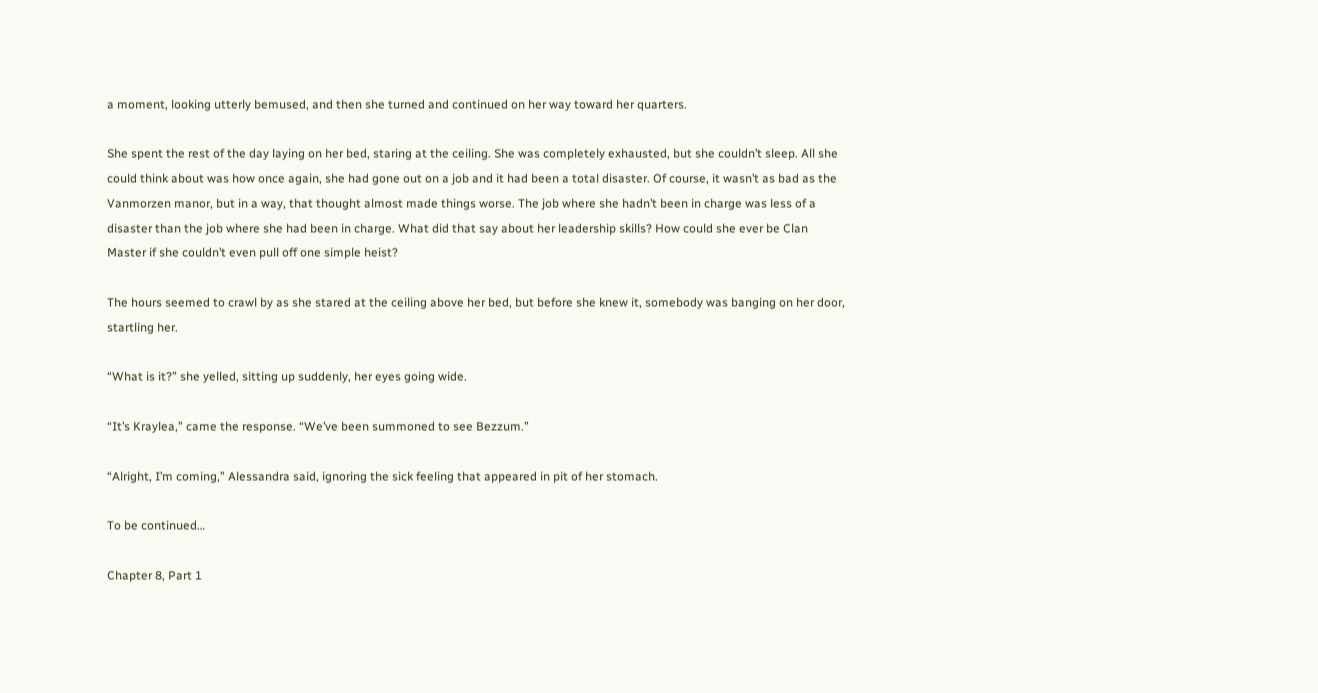a moment, looking utterly bemused, and then she turned and continued on her way toward her quarters.

She spent the rest of the day laying on her bed, staring at the ceiling. She was completely exhausted, but she couldn’t sleep. All she could think about was how once again, she had gone out on a job and it had been a total disaster. Of course, it wasn’t as bad as the Vanmorzen manor, but in a way, that thought almost made things worse. The job where she hadn’t been in charge was less of a disaster than the job where she had been in charge. What did that say about her leadership skills? How could she ever be Clan Master if she couldn’t even pull off one simple heist?

The hours seemed to crawl by as she stared at the ceiling above her bed, but before she knew it, somebody was banging on her door, startling her.

“What is it?” she yelled, sitting up suddenly, her eyes going wide.

“It’s Kraylea,” came the response. “We’ve been summoned to see Bezzum.”

“Alright, I’m coming,” Alessandra said, ignoring the sick feeling that appeared in pit of her stomach.

To be continued…

Chapter 8, Part 1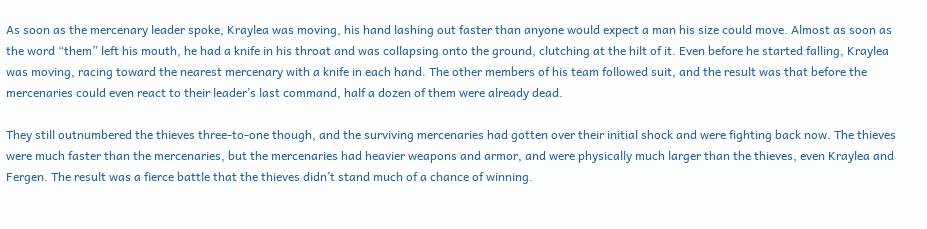As soon as the mercenary leader spoke, Kraylea was moving, his hand lashing out faster than anyone would expect a man his size could move. Almost as soon as the word “them” left his mouth, he had a knife in his throat and was collapsing onto the ground, clutching at the hilt of it. Even before he started falling, Kraylea was moving, racing toward the nearest mercenary with a knife in each hand. The other members of his team followed suit, and the result was that before the mercenaries could even react to their leader’s last command, half a dozen of them were already dead.

They still outnumbered the thieves three-to-one though, and the surviving mercenaries had gotten over their initial shock and were fighting back now. The thieves were much faster than the mercenaries, but the mercenaries had heavier weapons and armor, and were physically much larger than the thieves, even Kraylea and Fergen. The result was a fierce battle that the thieves didn’t stand much of a chance of winning.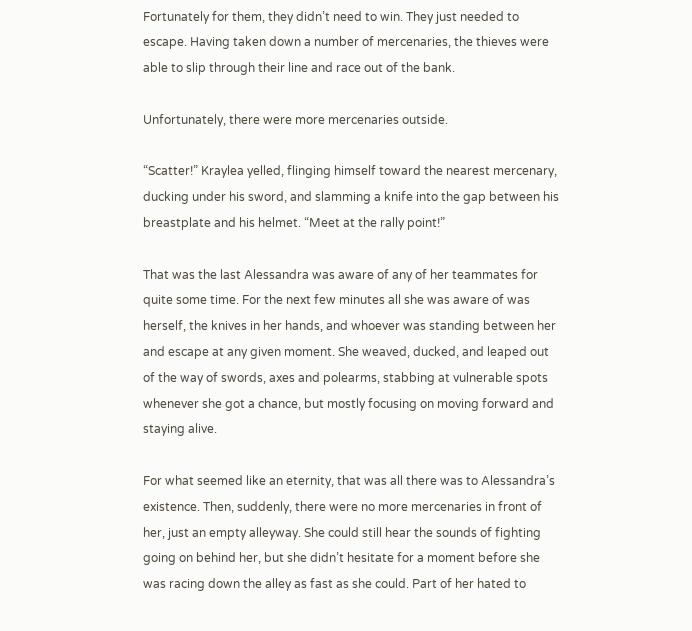Fortunately for them, they didn’t need to win. They just needed to escape. Having taken down a number of mercenaries, the thieves were able to slip through their line and race out of the bank.

Unfortunately, there were more mercenaries outside.

“Scatter!” Kraylea yelled, flinging himself toward the nearest mercenary, ducking under his sword, and slamming a knife into the gap between his breastplate and his helmet. “Meet at the rally point!”

That was the last Alessandra was aware of any of her teammates for quite some time. For the next few minutes all she was aware of was herself, the knives in her hands, and whoever was standing between her and escape at any given moment. She weaved, ducked, and leaped out of the way of swords, axes and polearms, stabbing at vulnerable spots whenever she got a chance, but mostly focusing on moving forward and staying alive.

For what seemed like an eternity, that was all there was to Alessandra’s existence. Then, suddenly, there were no more mercenaries in front of her, just an empty alleyway. She could still hear the sounds of fighting going on behind her, but she didn’t hesitate for a moment before she was racing down the alley as fast as she could. Part of her hated to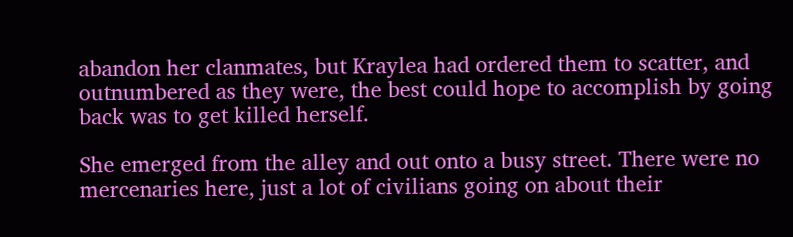abandon her clanmates, but Kraylea had ordered them to scatter, and outnumbered as they were, the best could hope to accomplish by going back was to get killed herself.

She emerged from the alley and out onto a busy street. There were no mercenaries here, just a lot of civilians going on about their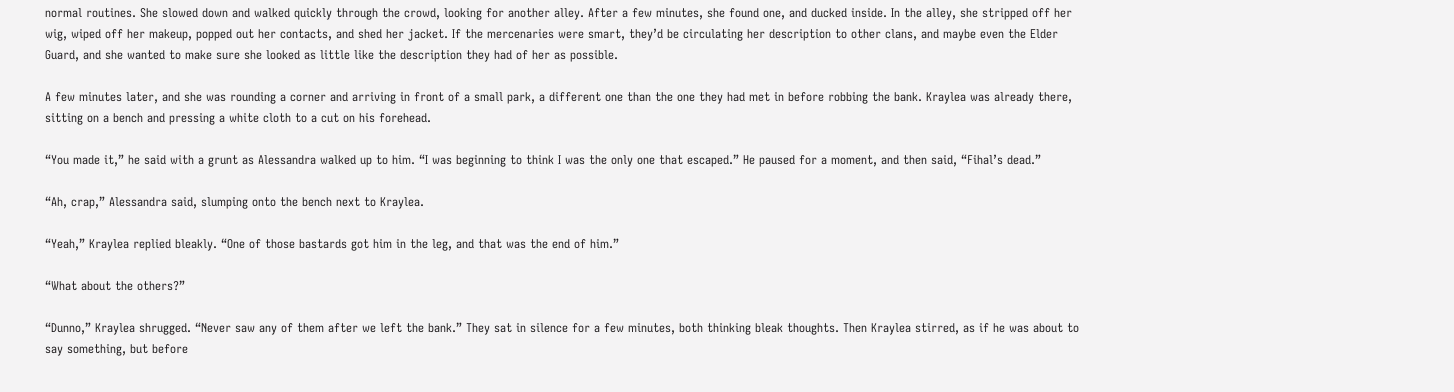normal routines. She slowed down and walked quickly through the crowd, looking for another alley. After a few minutes, she found one, and ducked inside. In the alley, she stripped off her wig, wiped off her makeup, popped out her contacts, and shed her jacket. If the mercenaries were smart, they’d be circulating her description to other clans, and maybe even the Elder Guard, and she wanted to make sure she looked as little like the description they had of her as possible.

A few minutes later, and she was rounding a corner and arriving in front of a small park, a different one than the one they had met in before robbing the bank. Kraylea was already there, sitting on a bench and pressing a white cloth to a cut on his forehead.

“You made it,” he said with a grunt as Alessandra walked up to him. “I was beginning to think I was the only one that escaped.” He paused for a moment, and then said, “Fihal’s dead.”

“Ah, crap,” Alessandra said, slumping onto the bench next to Kraylea.

“Yeah,” Kraylea replied bleakly. “One of those bastards got him in the leg, and that was the end of him.”

“What about the others?”

“Dunno,” Kraylea shrugged. “Never saw any of them after we left the bank.” They sat in silence for a few minutes, both thinking bleak thoughts. Then Kraylea stirred, as if he was about to say something, but before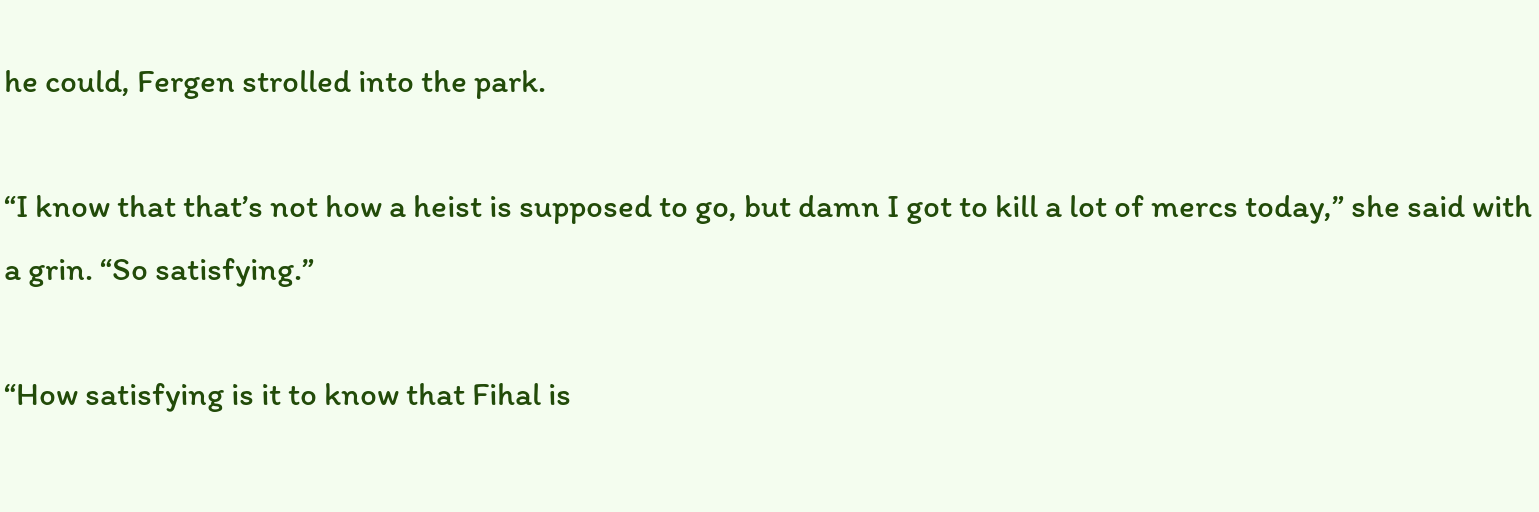he could, Fergen strolled into the park.

“I know that that’s not how a heist is supposed to go, but damn I got to kill a lot of mercs today,” she said with a grin. “So satisfying.”

“How satisfying is it to know that Fihal is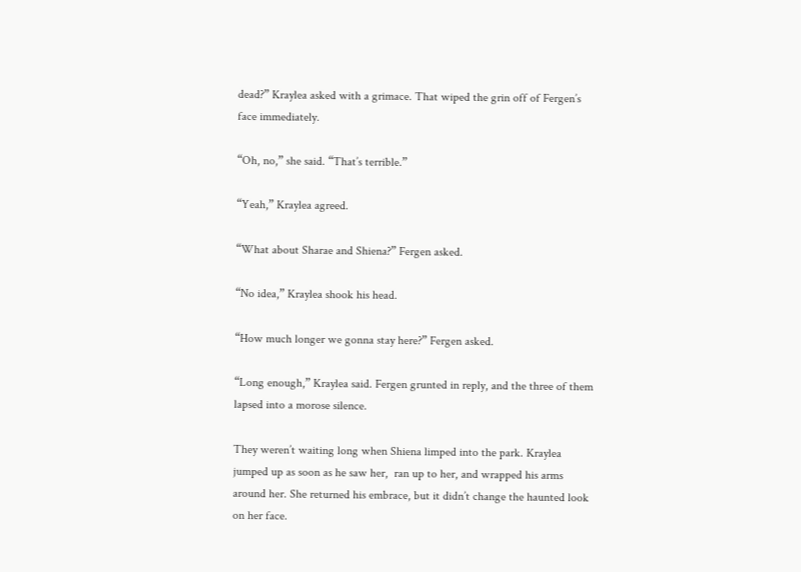dead?” Kraylea asked with a grimace. That wiped the grin off of Fergen’s face immediately.

“Oh, no,” she said. “That’s terrible.”

“Yeah,” Kraylea agreed.

“What about Sharae and Shiena?” Fergen asked.

“No idea,” Kraylea shook his head.

“How much longer we gonna stay here?” Fergen asked.

“Long enough,” Kraylea said. Fergen grunted in reply, and the three of them lapsed into a morose silence.

They weren’t waiting long when Shiena limped into the park. Kraylea jumped up as soon as he saw her,  ran up to her, and wrapped his arms around her. She returned his embrace, but it didn’t change the haunted look on her face.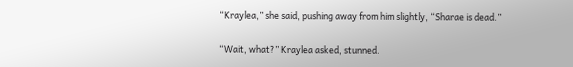“Kraylea,” she said, pushing away from him slightly, “Sharae is dead.”

“Wait, what?” Kraylea asked, stunned.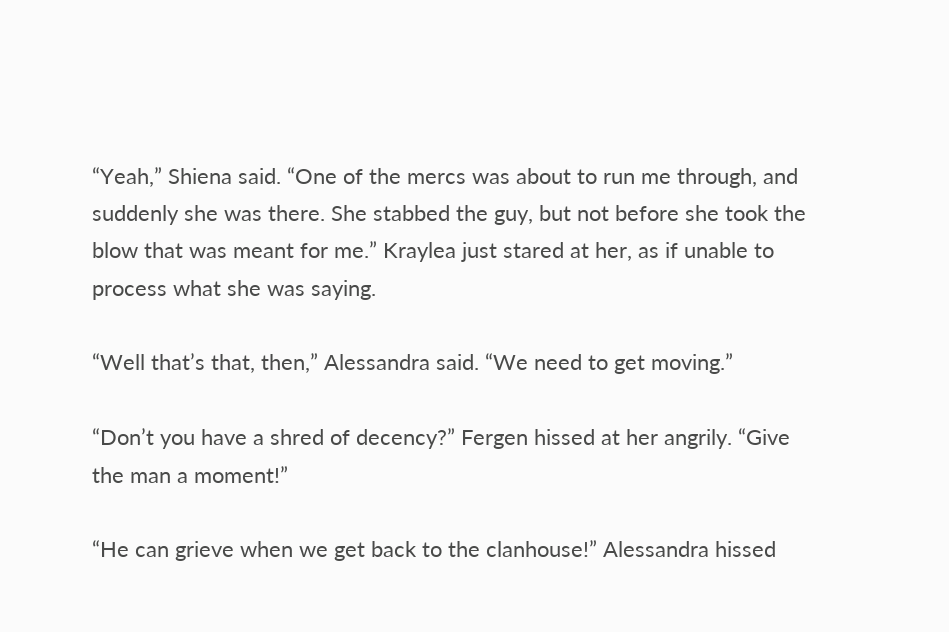“Yeah,” Shiena said. “One of the mercs was about to run me through, and suddenly she was there. She stabbed the guy, but not before she took the blow that was meant for me.” Kraylea just stared at her, as if unable to process what she was saying.

“Well that’s that, then,” Alessandra said. “We need to get moving.”

“Don’t you have a shred of decency?” Fergen hissed at her angrily. “Give the man a moment!”

“He can grieve when we get back to the clanhouse!” Alessandra hissed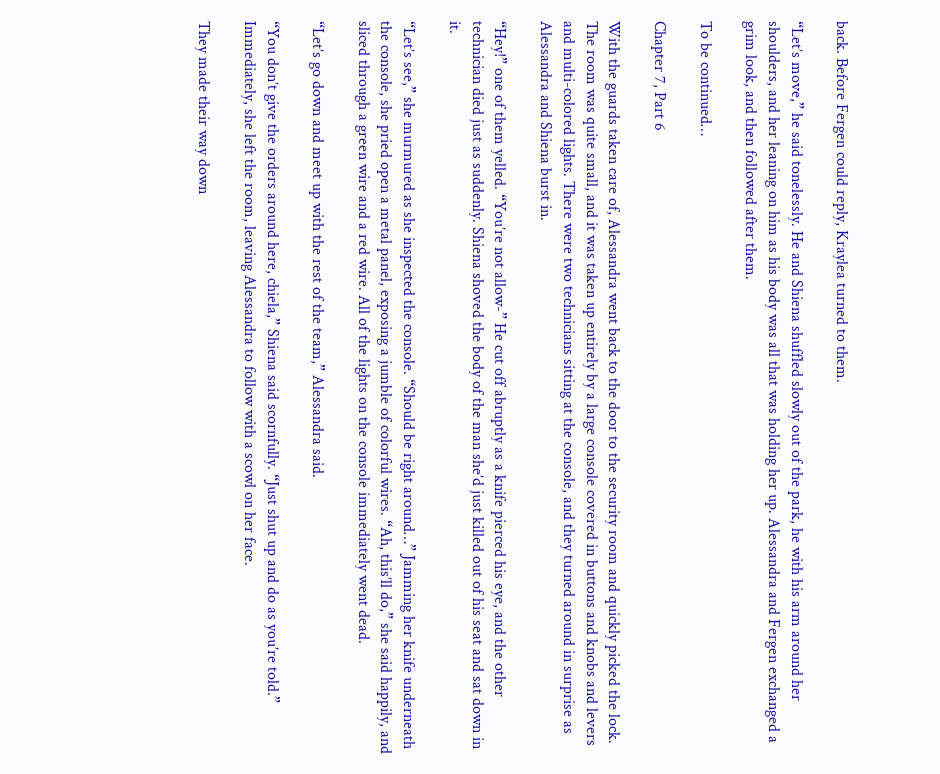back. Before Fergen could reply, Kraylea turned to them.

“Let’s move,” he said tonelessly. He and Shiena shuffled slowly out of the park, he with his arm around her shoulders, and her leaning on him as his body was all that was holding her up. Alessandra and Fergen exchanged a grim look, and then followed after them.

To be continued…

Chapter 7, Part 6

With the guards taken care of, Alessandra went back to the door to the security room and quickly picked the lock. The room was quite small, and it was taken up entirely by a large console covered in buttons and knobs and levers and multi-colored lights. There were two technicians sitting at the console, and they turned around in surprise as Alessandra and Shiena burst in.

“Hey!” one of them yelled. “You’re not allow-” He cut off abruptly as a knife pierced his eye, and the other technician died just as suddenly. Shiena shoved the body of the man she’d just killed out of his seat and sat down in it.

“Let’s see,” she murmured as she inspected the console. “Should be right around…” Jamming her knife underneath the console, she pried open a metal panel, exposing a jumble of colorful wires. “Ah, this’ll do,” she said happily, and sliced through a green wire and a red wire. All of the lights on the console immediately went dead.

“Let’s go down and meet up with the rest of the team,” Alessandra said.

“You don’t give the orders around here, chiela,” Shiena said scornfully. “Just shut up and do as you’re told.” Immediately, she left the room, leaving Alessandra to follow with a scowl on her face.

They made their way down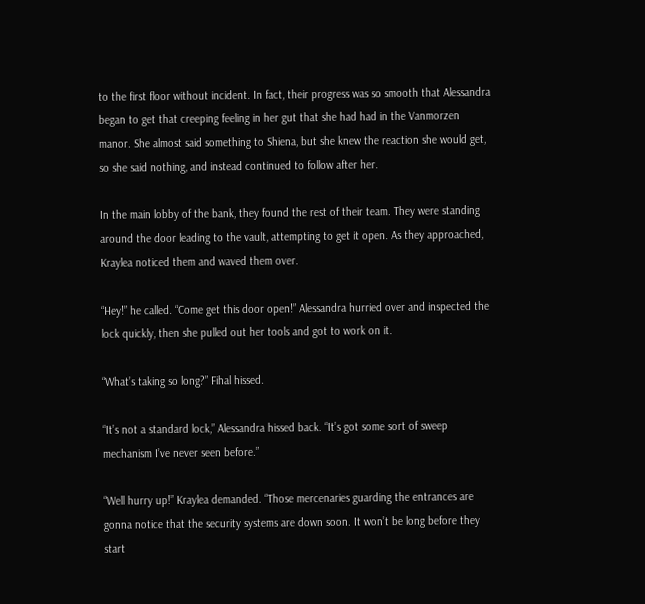to the first floor without incident. In fact, their progress was so smooth that Alessandra began to get that creeping feeling in her gut that she had had in the Vanmorzen manor. She almost said something to Shiena, but she knew the reaction she would get, so she said nothing, and instead continued to follow after her.

In the main lobby of the bank, they found the rest of their team. They were standing around the door leading to the vault, attempting to get it open. As they approached, Kraylea noticed them and waved them over.

“Hey!” he called. “Come get this door open!” Alessandra hurried over and inspected the lock quickly, then she pulled out her tools and got to work on it.

“What’s taking so long?” Fihal hissed.

“It’s not a standard lock,” Alessandra hissed back. “It’s got some sort of sweep mechanism I’ve never seen before.”

“Well hurry up!” Kraylea demanded. “Those mercenaries guarding the entrances are gonna notice that the security systems are down soon. It won’t be long before they start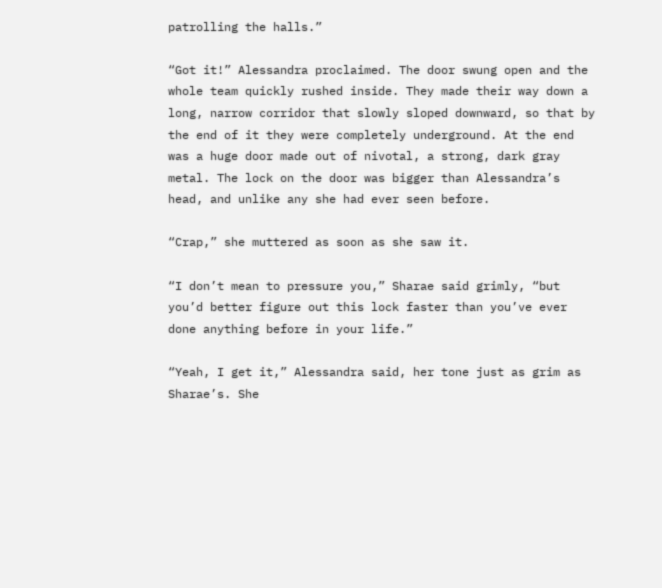patrolling the halls.”

“Got it!” Alessandra proclaimed. The door swung open and the whole team quickly rushed inside. They made their way down a long, narrow corridor that slowly sloped downward, so that by the end of it they were completely underground. At the end was a huge door made out of nivotal, a strong, dark gray metal. The lock on the door was bigger than Alessandra’s head, and unlike any she had ever seen before.

“Crap,” she muttered as soon as she saw it.

“I don’t mean to pressure you,” Sharae said grimly, “but you’d better figure out this lock faster than you’ve ever done anything before in your life.”

“Yeah, I get it,” Alessandra said, her tone just as grim as Sharae’s. She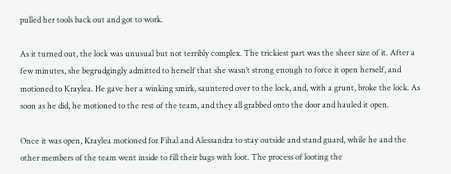pulled her tools back out and got to work.

As it turned out, the lock was unusual but not terribly complex. The trickiest part was the sheer size of it. After a few minutes, she begrudgingly admitted to herself that she wasn’t strong enough to force it open herself, and motioned to Kraylea. He gave her a winking smirk, sauntered over to the lock, and, with a grunt, broke the lock. As soon as he did, he motioned to the rest of the team, and they all grabbed onto the door and hauled it open.

Once it was open, Kraylea motioned for Fihal and Alessandra to stay outside and stand guard, while he and the other members of the team went inside to fill their bags with loot. The process of looting the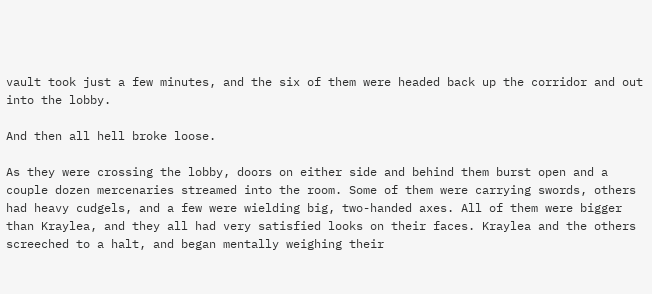vault took just a few minutes, and the six of them were headed back up the corridor and out into the lobby.

And then all hell broke loose.

As they were crossing the lobby, doors on either side and behind them burst open and a couple dozen mercenaries streamed into the room. Some of them were carrying swords, others had heavy cudgels, and a few were wielding big, two-handed axes. All of them were bigger than Kraylea, and they all had very satisfied looks on their faces. Kraylea and the others screeched to a halt, and began mentally weighing their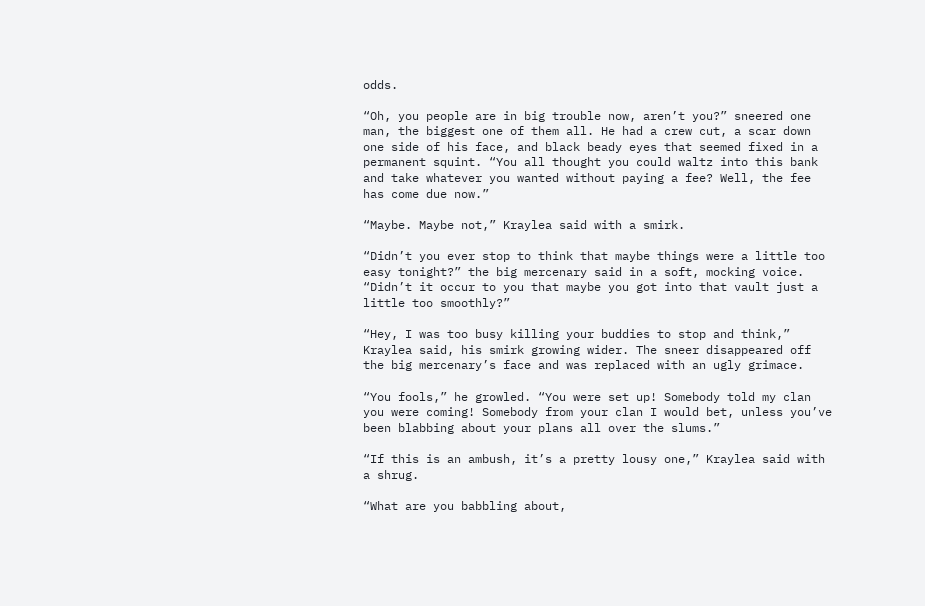odds.

“Oh, you people are in big trouble now, aren’t you?” sneered one man, the biggest one of them all. He had a crew cut, a scar down one side of his face, and black beady eyes that seemed fixed in a permanent squint. “You all thought you could waltz into this bank and take whatever you wanted without paying a fee? Well, the fee has come due now.”

“Maybe. Maybe not,” Kraylea said with a smirk.

“Didn’t you ever stop to think that maybe things were a little too easy tonight?” the big mercenary said in a soft, mocking voice. “Didn’t it occur to you that maybe you got into that vault just a little too smoothly?”

“Hey, I was too busy killing your buddies to stop and think,” Kraylea said, his smirk growing wider. The sneer disappeared off the big mercenary’s face and was replaced with an ugly grimace.

“You fools,” he growled. “You were set up! Somebody told my clan you were coming! Somebody from your clan I would bet, unless you’ve been blabbing about your plans all over the slums.”

“If this is an ambush, it’s a pretty lousy one,” Kraylea said with a shrug.

“What are you babbling about,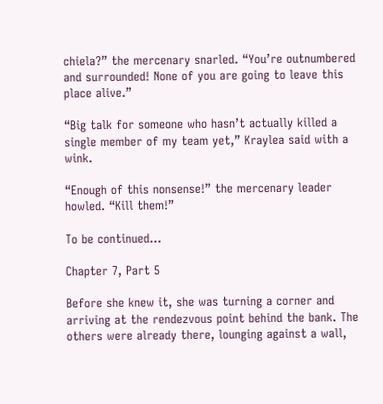chiela?” the mercenary snarled. “You’re outnumbered and surrounded! None of you are going to leave this place alive.”

“Big talk for someone who hasn’t actually killed a single member of my team yet,” Kraylea said with a wink.

“Enough of this nonsense!” the mercenary leader howled. “Kill them!”

To be continued…

Chapter 7, Part 5

Before she knew it, she was turning a corner and arriving at the rendezvous point behind the bank. The others were already there, lounging against a wall,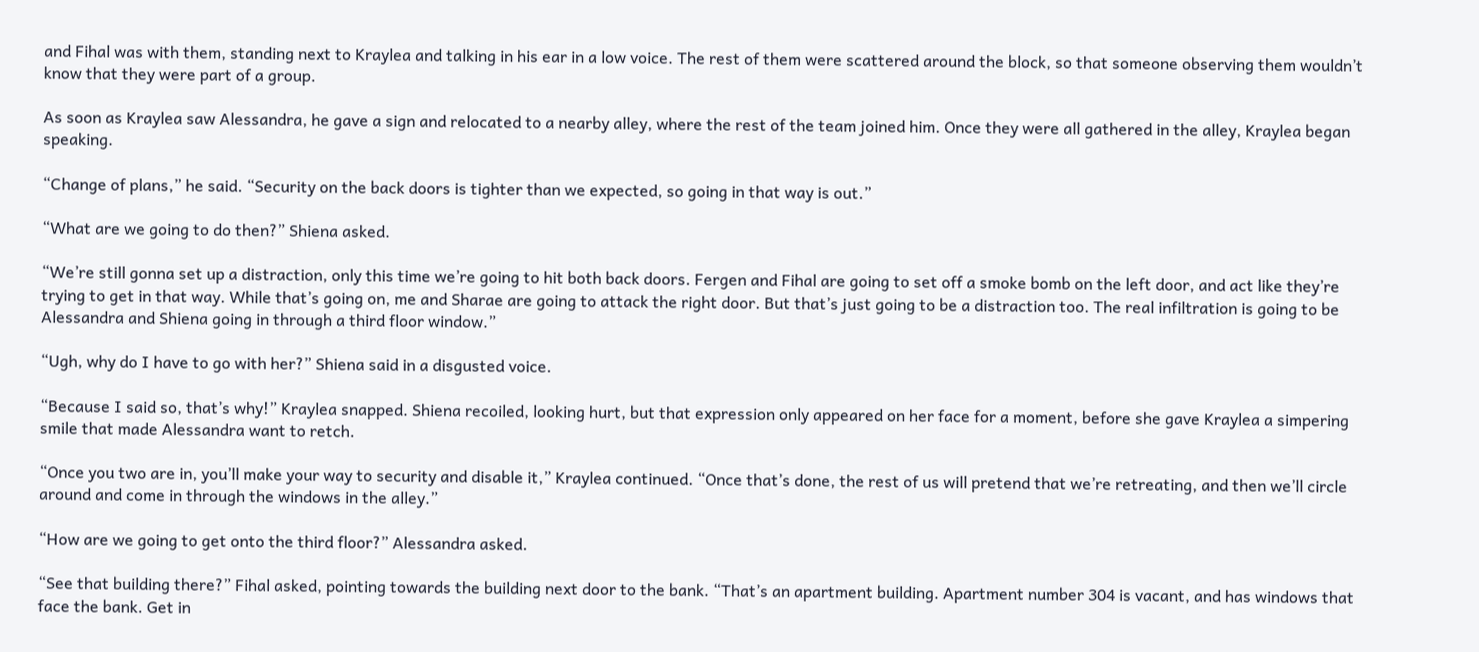and Fihal was with them, standing next to Kraylea and talking in his ear in a low voice. The rest of them were scattered around the block, so that someone observing them wouldn’t know that they were part of a group.

As soon as Kraylea saw Alessandra, he gave a sign and relocated to a nearby alley, where the rest of the team joined him. Once they were all gathered in the alley, Kraylea began speaking.

“Change of plans,” he said. “Security on the back doors is tighter than we expected, so going in that way is out.”

“What are we going to do then?” Shiena asked.

“We’re still gonna set up a distraction, only this time we’re going to hit both back doors. Fergen and Fihal are going to set off a smoke bomb on the left door, and act like they’re trying to get in that way. While that’s going on, me and Sharae are going to attack the right door. But that’s just going to be a distraction too. The real infiltration is going to be Alessandra and Shiena going in through a third floor window.”

“Ugh, why do I have to go with her?” Shiena said in a disgusted voice.

“Because I said so, that’s why!” Kraylea snapped. Shiena recoiled, looking hurt, but that expression only appeared on her face for a moment, before she gave Kraylea a simpering smile that made Alessandra want to retch.

“Once you two are in, you’ll make your way to security and disable it,” Kraylea continued. “Once that’s done, the rest of us will pretend that we’re retreating, and then we’ll circle around and come in through the windows in the alley.”

“How are we going to get onto the third floor?” Alessandra asked.

“See that building there?” Fihal asked, pointing towards the building next door to the bank. “That’s an apartment building. Apartment number 304 is vacant, and has windows that face the bank. Get in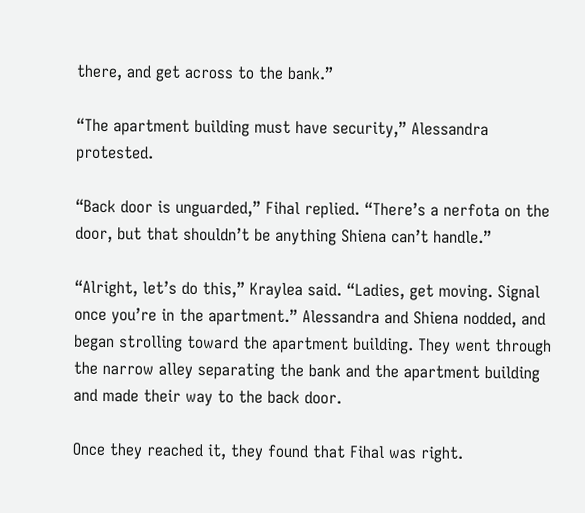there, and get across to the bank.”

“The apartment building must have security,” Alessandra protested.

“Back door is unguarded,” Fihal replied. “There’s a nerfota on the door, but that shouldn’t be anything Shiena can’t handle.”

“Alright, let’s do this,” Kraylea said. “Ladies, get moving. Signal once you’re in the apartment.” Alessandra and Shiena nodded, and began strolling toward the apartment building. They went through the narrow alley separating the bank and the apartment building and made their way to the back door.

Once they reached it, they found that Fihal was right.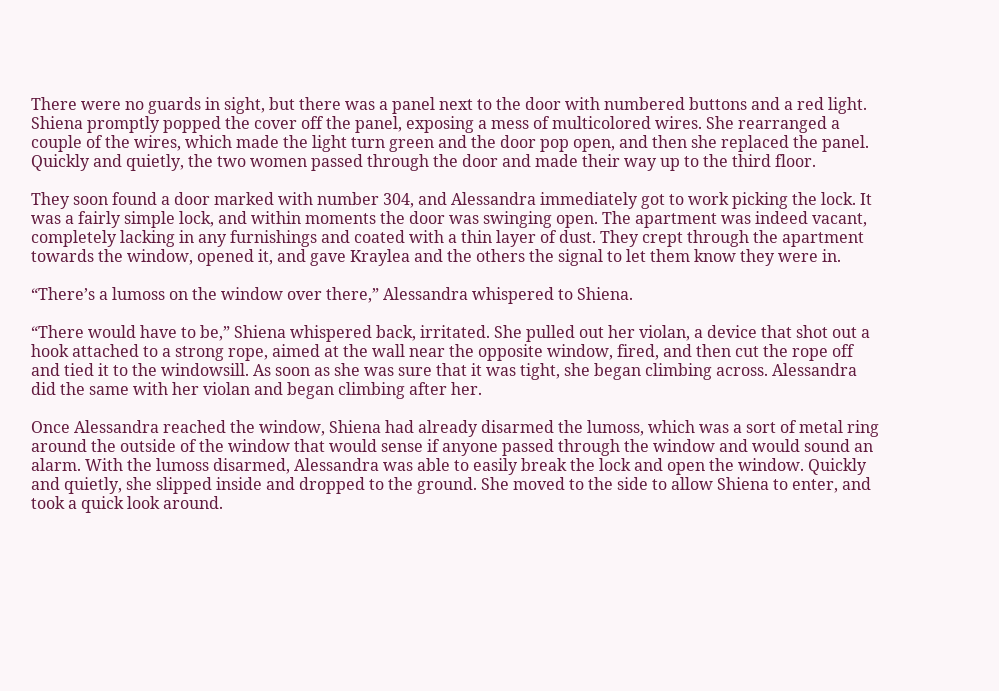There were no guards in sight, but there was a panel next to the door with numbered buttons and a red light. Shiena promptly popped the cover off the panel, exposing a mess of multicolored wires. She rearranged a couple of the wires, which made the light turn green and the door pop open, and then she replaced the panel. Quickly and quietly, the two women passed through the door and made their way up to the third floor.

They soon found a door marked with number 304, and Alessandra immediately got to work picking the lock. It was a fairly simple lock, and within moments the door was swinging open. The apartment was indeed vacant, completely lacking in any furnishings and coated with a thin layer of dust. They crept through the apartment towards the window, opened it, and gave Kraylea and the others the signal to let them know they were in.

“There’s a lumoss on the window over there,” Alessandra whispered to Shiena.

“There would have to be,” Shiena whispered back, irritated. She pulled out her violan, a device that shot out a hook attached to a strong rope, aimed at the wall near the opposite window, fired, and then cut the rope off and tied it to the windowsill. As soon as she was sure that it was tight, she began climbing across. Alessandra did the same with her violan and began climbing after her.

Once Alessandra reached the window, Shiena had already disarmed the lumoss, which was a sort of metal ring around the outside of the window that would sense if anyone passed through the window and would sound an alarm. With the lumoss disarmed, Alessandra was able to easily break the lock and open the window. Quickly and quietly, she slipped inside and dropped to the ground. She moved to the side to allow Shiena to enter, and took a quick look around.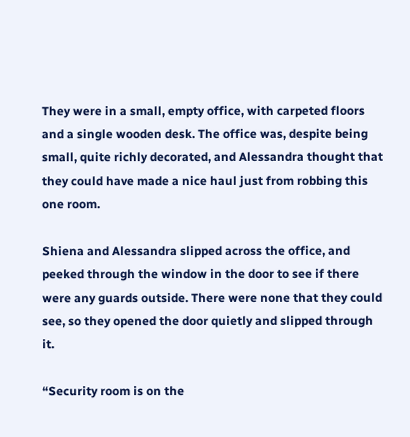They were in a small, empty office, with carpeted floors and a single wooden desk. The office was, despite being small, quite richly decorated, and Alessandra thought that they could have made a nice haul just from robbing this one room.

Shiena and Alessandra slipped across the office, and peeked through the window in the door to see if there were any guards outside. There were none that they could see, so they opened the door quietly and slipped through it.

“Security room is on the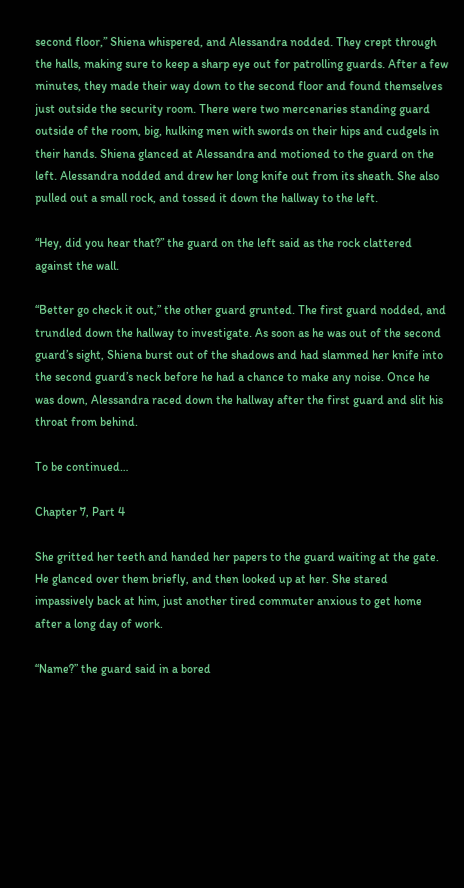second floor,” Shiena whispered, and Alessandra nodded. They crept through the halls, making sure to keep a sharp eye out for patrolling guards. After a few minutes, they made their way down to the second floor and found themselves just outside the security room. There were two mercenaries standing guard outside of the room, big, hulking men with swords on their hips and cudgels in their hands. Shiena glanced at Alessandra and motioned to the guard on the left. Alessandra nodded and drew her long knife out from its sheath. She also pulled out a small rock, and tossed it down the hallway to the left.

“Hey, did you hear that?” the guard on the left said as the rock clattered against the wall.

“Better go check it out,” the other guard grunted. The first guard nodded, and trundled down the hallway to investigate. As soon as he was out of the second guard’s sight, Shiena burst out of the shadows and had slammed her knife into the second guard’s neck before he had a chance to make any noise. Once he was down, Alessandra raced down the hallway after the first guard and slit his throat from behind.

To be continued…

Chapter 7, Part 4

She gritted her teeth and handed her papers to the guard waiting at the gate. He glanced over them briefly, and then looked up at her. She stared impassively back at him, just another tired commuter anxious to get home after a long day of work.

“Name?” the guard said in a bored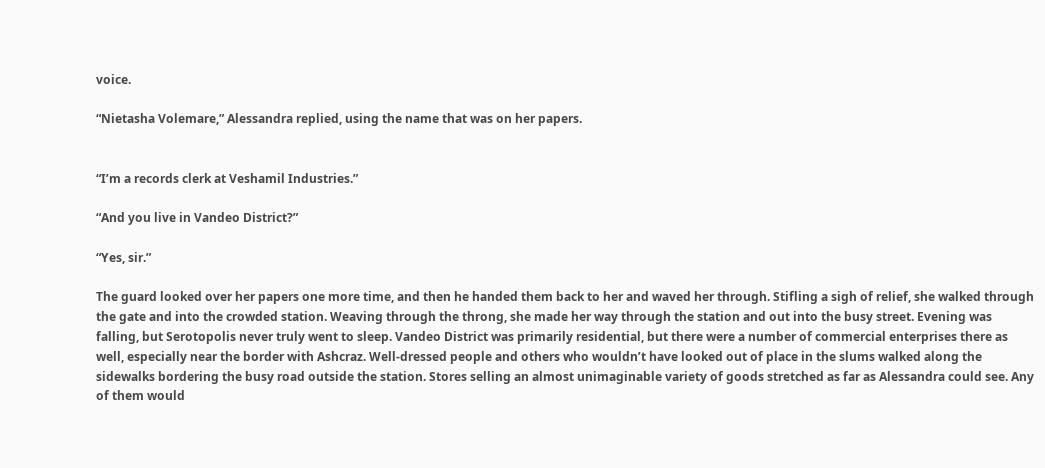voice.

“Nietasha Volemare,” Alessandra replied, using the name that was on her papers.


“I’m a records clerk at Veshamil Industries.”

“And you live in Vandeo District?”

“Yes, sir.”

The guard looked over her papers one more time, and then he handed them back to her and waved her through. Stifling a sigh of relief, she walked through the gate and into the crowded station. Weaving through the throng, she made her way through the station and out into the busy street. Evening was falling, but Serotopolis never truly went to sleep. Vandeo District was primarily residential, but there were a number of commercial enterprises there as well, especially near the border with Ashcraz. Well-dressed people and others who wouldn’t have looked out of place in the slums walked along the sidewalks bordering the busy road outside the station. Stores selling an almost unimaginable variety of goods stretched as far as Alessandra could see. Any of them would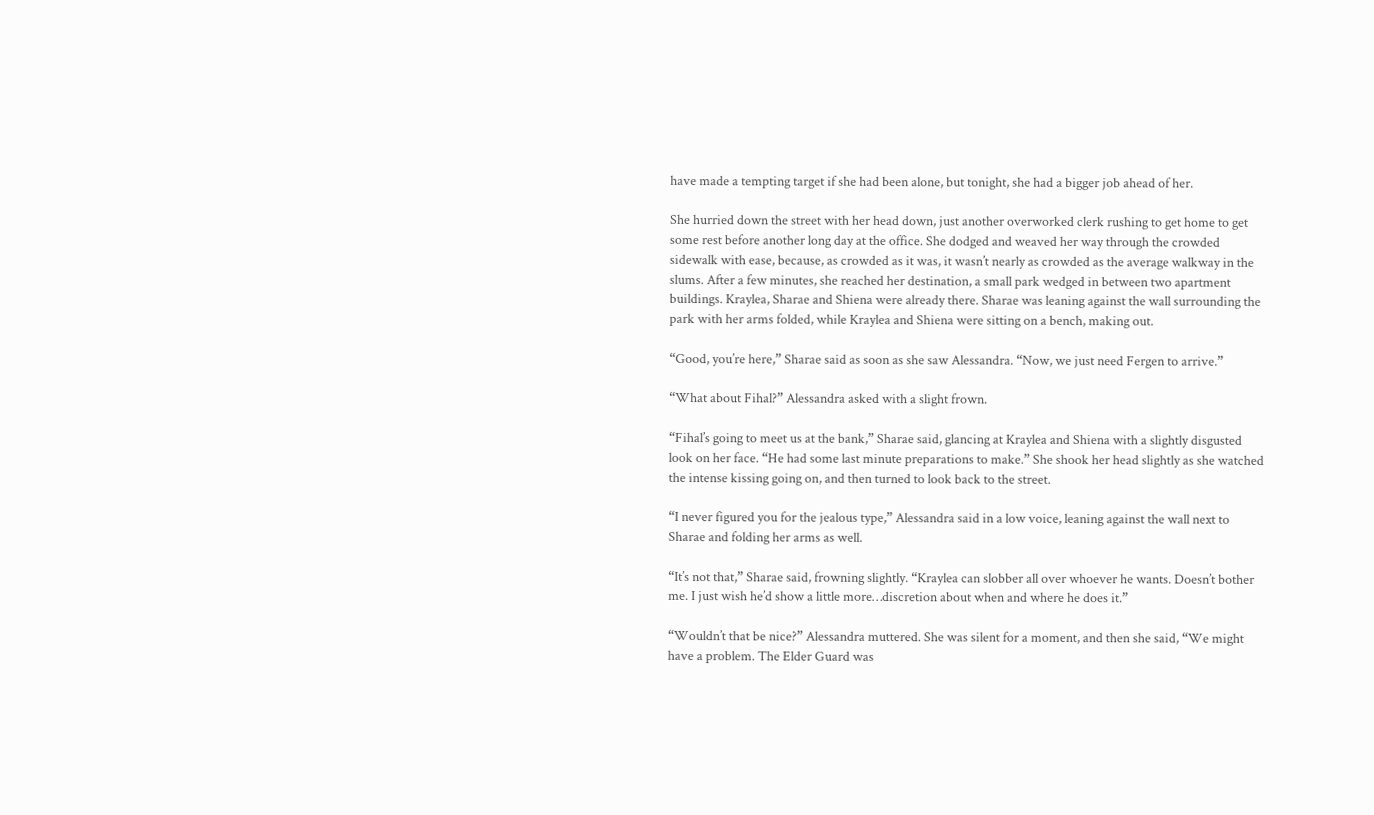have made a tempting target if she had been alone, but tonight, she had a bigger job ahead of her.

She hurried down the street with her head down, just another overworked clerk rushing to get home to get some rest before another long day at the office. She dodged and weaved her way through the crowded sidewalk with ease, because, as crowded as it was, it wasn’t nearly as crowded as the average walkway in the slums. After a few minutes, she reached her destination, a small park wedged in between two apartment buildings. Kraylea, Sharae and Shiena were already there. Sharae was leaning against the wall surrounding the park with her arms folded, while Kraylea and Shiena were sitting on a bench, making out.

“Good, you’re here,” Sharae said as soon as she saw Alessandra. “Now, we just need Fergen to arrive.”

“What about Fihal?” Alessandra asked with a slight frown.

“Fihal’s going to meet us at the bank,” Sharae said, glancing at Kraylea and Shiena with a slightly disgusted look on her face. “He had some last minute preparations to make.” She shook her head slightly as she watched the intense kissing going on, and then turned to look back to the street.

“I never figured you for the jealous type,” Alessandra said in a low voice, leaning against the wall next to Sharae and folding her arms as well.

“It’s not that,” Sharae said, frowning slightly. “Kraylea can slobber all over whoever he wants. Doesn’t bother me. I just wish he’d show a little more…discretion about when and where he does it.”

“Wouldn’t that be nice?” Alessandra muttered. She was silent for a moment, and then she said, “We might have a problem. The Elder Guard was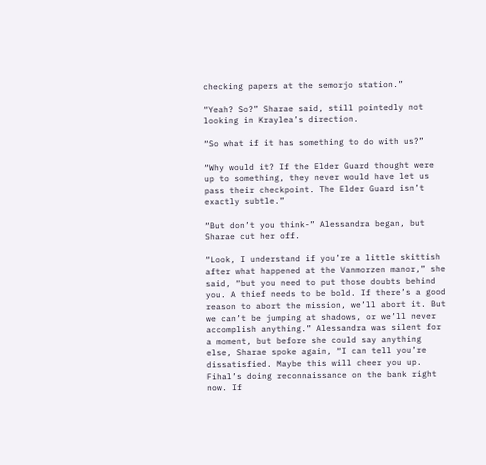checking papers at the semorjo station.”

“Yeah? So?” Sharae said, still pointedly not looking in Kraylea’s direction.

“So what if it has something to do with us?”

“Why would it? If the Elder Guard thought were up to something, they never would have let us pass their checkpoint. The Elder Guard isn’t exactly subtle.”

“But don’t you think-” Alessandra began, but Sharae cut her off.

“Look, I understand if you’re a little skittish after what happened at the Vanmorzen manor,” she said, “but you need to put those doubts behind you. A thief needs to be bold. If there’s a good reason to abort the mission, we’ll abort it. But we can’t be jumping at shadows, or we’ll never accomplish anything.” Alessandra was silent for a moment, but before she could say anything else, Sharae spoke again, “I can tell you’re dissatisfied. Maybe this will cheer you up. Fihal’s doing reconnaissance on the bank right now. If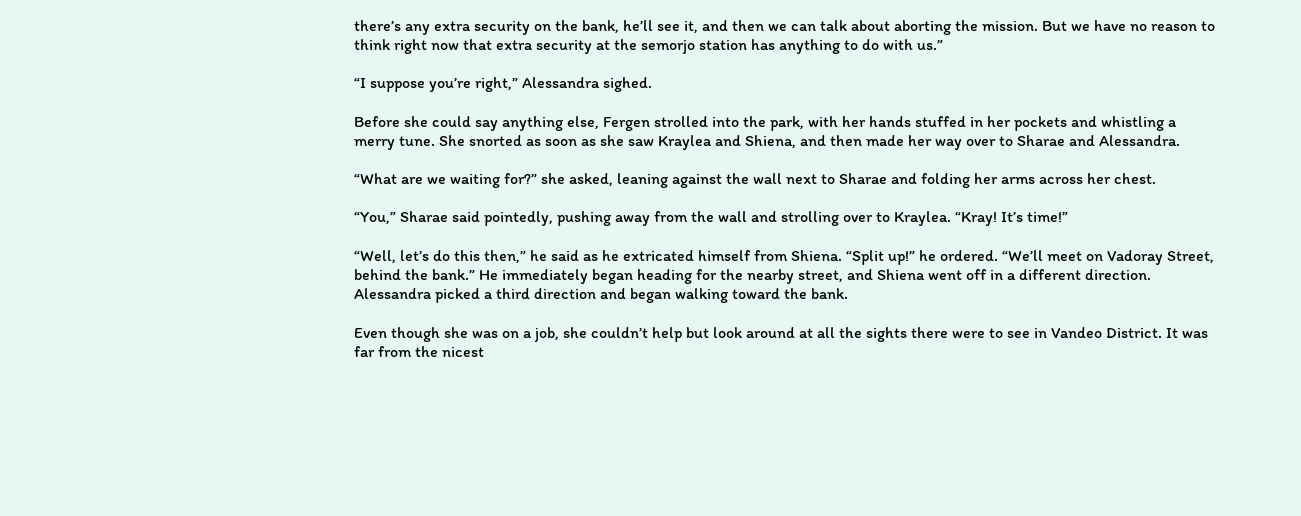there’s any extra security on the bank, he’ll see it, and then we can talk about aborting the mission. But we have no reason to think right now that extra security at the semorjo station has anything to do with us.”

“I suppose you’re right,” Alessandra sighed.

Before she could say anything else, Fergen strolled into the park, with her hands stuffed in her pockets and whistling a merry tune. She snorted as soon as she saw Kraylea and Shiena, and then made her way over to Sharae and Alessandra.

“What are we waiting for?” she asked, leaning against the wall next to Sharae and folding her arms across her chest.

“You,” Sharae said pointedly, pushing away from the wall and strolling over to Kraylea. “Kray! It’s time!”

“Well, let’s do this then,” he said as he extricated himself from Shiena. “Split up!” he ordered. “We’ll meet on Vadoray Street, behind the bank.” He immediately began heading for the nearby street, and Shiena went off in a different direction. Alessandra picked a third direction and began walking toward the bank.

Even though she was on a job, she couldn’t help but look around at all the sights there were to see in Vandeo District. It was far from the nicest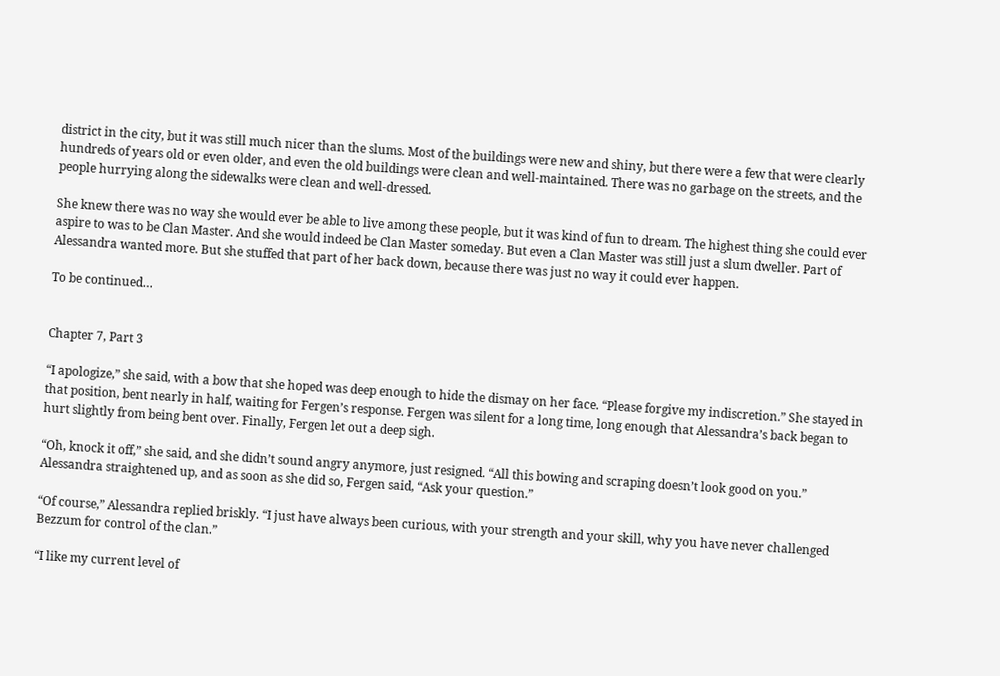district in the city, but it was still much nicer than the slums. Most of the buildings were new and shiny, but there were a few that were clearly hundreds of years old or even older, and even the old buildings were clean and well-maintained. There was no garbage on the streets, and the people hurrying along the sidewalks were clean and well-dressed.

She knew there was no way she would ever be able to live among these people, but it was kind of fun to dream. The highest thing she could ever aspire to was to be Clan Master. And she would indeed be Clan Master someday. But even a Clan Master was still just a slum dweller. Part of Alessandra wanted more. But she stuffed that part of her back down, because there was just no way it could ever happen.

To be continued…


Chapter 7, Part 3

“I apologize,” she said, with a bow that she hoped was deep enough to hide the dismay on her face. “Please forgive my indiscretion.” She stayed in that position, bent nearly in half, waiting for Fergen’s response. Fergen was silent for a long time, long enough that Alessandra’s back began to hurt slightly from being bent over. Finally, Fergen let out a deep sigh.

“Oh, knock it off,” she said, and she didn’t sound angry anymore, just resigned. “All this bowing and scraping doesn’t look good on you.” Alessandra straightened up, and as soon as she did so, Fergen said, “Ask your question.”

“Of course,” Alessandra replied briskly. “I just have always been curious, with your strength and your skill, why you have never challenged Bezzum for control of the clan.”

“I like my current level of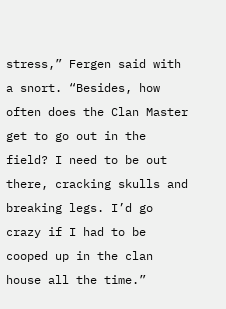stress,” Fergen said with a snort. “Besides, how often does the Clan Master get to go out in the field? I need to be out there, cracking skulls and breaking legs. I’d go crazy if I had to be cooped up in the clan house all the time.”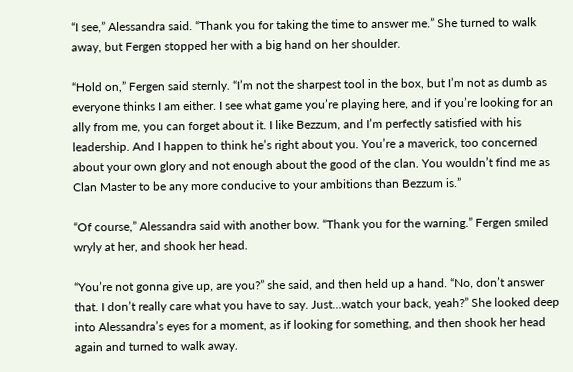“I see,” Alessandra said. “Thank you for taking the time to answer me.” She turned to walk away, but Fergen stopped her with a big hand on her shoulder.

“Hold on,” Fergen said sternly. “I’m not the sharpest tool in the box, but I’m not as dumb as everyone thinks I am either. I see what game you’re playing here, and if you’re looking for an ally from me, you can forget about it. I like Bezzum, and I’m perfectly satisfied with his leadership. And I happen to think he’s right about you. You’re a maverick, too concerned about your own glory and not enough about the good of the clan. You wouldn’t find me as Clan Master to be any more conducive to your ambitions than Bezzum is.”

“Of course,” Alessandra said with another bow. “Thank you for the warning.” Fergen smiled wryly at her, and shook her head.

“You’re not gonna give up, are you?” she said, and then held up a hand. “No, don’t answer that. I don’t really care what you have to say. Just…watch your back, yeah?” She looked deep into Alessandra’s eyes for a moment, as if looking for something, and then shook her head again and turned to walk away.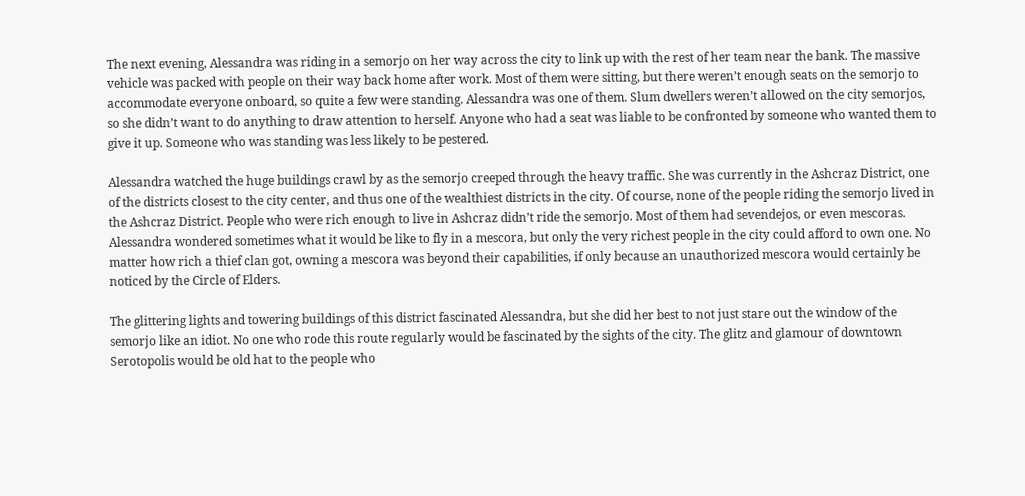The next evening, Alessandra was riding in a semorjo on her way across the city to link up with the rest of her team near the bank. The massive vehicle was packed with people on their way back home after work. Most of them were sitting, but there weren’t enough seats on the semorjo to accommodate everyone onboard, so quite a few were standing. Alessandra was one of them. Slum dwellers weren’t allowed on the city semorjos, so she didn’t want to do anything to draw attention to herself. Anyone who had a seat was liable to be confronted by someone who wanted them to give it up. Someone who was standing was less likely to be pestered.

Alessandra watched the huge buildings crawl by as the semorjo creeped through the heavy traffic. She was currently in the Ashcraz District, one of the districts closest to the city center, and thus one of the wealthiest districts in the city. Of course, none of the people riding the semorjo lived in the Ashcraz District. People who were rich enough to live in Ashcraz didn’t ride the semorjo. Most of them had sevendejos, or even mescoras. Alessandra wondered sometimes what it would be like to fly in a mescora, but only the very richest people in the city could afford to own one. No matter how rich a thief clan got, owning a mescora was beyond their capabilities, if only because an unauthorized mescora would certainly be noticed by the Circle of Elders.

The glittering lights and towering buildings of this district fascinated Alessandra, but she did her best to not just stare out the window of the semorjo like an idiot. No one who rode this route regularly would be fascinated by the sights of the city. The glitz and glamour of downtown Serotopolis would be old hat to the people who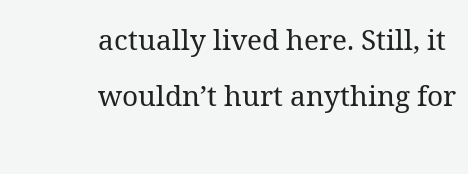actually lived here. Still, it wouldn’t hurt anything for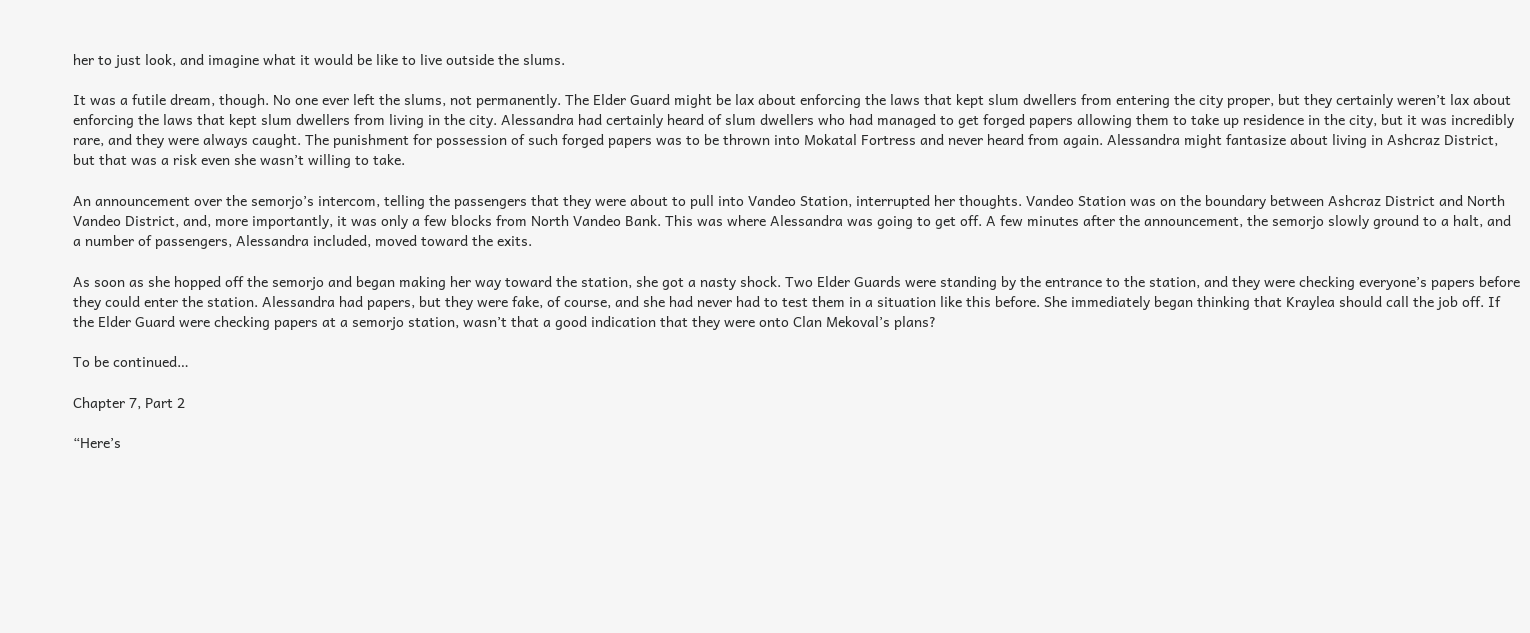her to just look, and imagine what it would be like to live outside the slums.

It was a futile dream, though. No one ever left the slums, not permanently. The Elder Guard might be lax about enforcing the laws that kept slum dwellers from entering the city proper, but they certainly weren’t lax about enforcing the laws that kept slum dwellers from living in the city. Alessandra had certainly heard of slum dwellers who had managed to get forged papers allowing them to take up residence in the city, but it was incredibly rare, and they were always caught. The punishment for possession of such forged papers was to be thrown into Mokatal Fortress and never heard from again. Alessandra might fantasize about living in Ashcraz District, but that was a risk even she wasn’t willing to take.

An announcement over the semorjo’s intercom, telling the passengers that they were about to pull into Vandeo Station, interrupted her thoughts. Vandeo Station was on the boundary between Ashcraz District and North Vandeo District, and, more importantly, it was only a few blocks from North Vandeo Bank. This was where Alessandra was going to get off. A few minutes after the announcement, the semorjo slowly ground to a halt, and a number of passengers, Alessandra included, moved toward the exits.

As soon as she hopped off the semorjo and began making her way toward the station, she got a nasty shock. Two Elder Guards were standing by the entrance to the station, and they were checking everyone’s papers before they could enter the station. Alessandra had papers, but they were fake, of course, and she had never had to test them in a situation like this before. She immediately began thinking that Kraylea should call the job off. If the Elder Guard were checking papers at a semorjo station, wasn’t that a good indication that they were onto Clan Mekoval’s plans?

To be continued…

Chapter 7, Part 2

“Here’s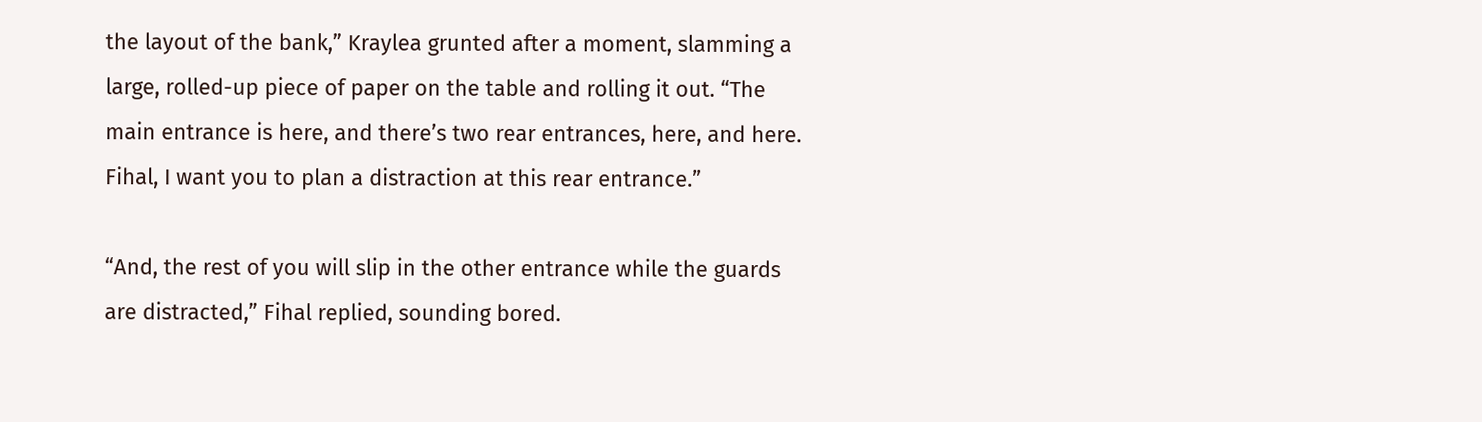the layout of the bank,” Kraylea grunted after a moment, slamming a large, rolled-up piece of paper on the table and rolling it out. “The main entrance is here, and there’s two rear entrances, here, and here. Fihal, I want you to plan a distraction at this rear entrance.”

“And, the rest of you will slip in the other entrance while the guards are distracted,” Fihal replied, sounding bored.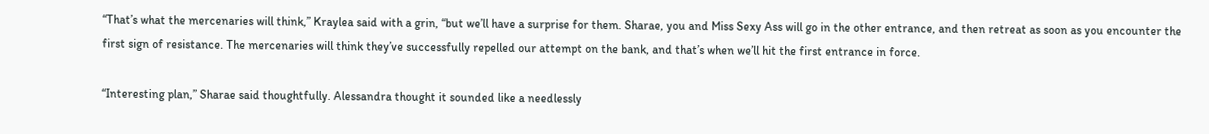“That’s what the mercenaries will think,” Kraylea said with a grin, “but we’ll have a surprise for them. Sharae, you and Miss Sexy Ass will go in the other entrance, and then retreat as soon as you encounter the first sign of resistance. The mercenaries will think they’ve successfully repelled our attempt on the bank, and that’s when we’ll hit the first entrance in force.

“Interesting plan,” Sharae said thoughtfully. Alessandra thought it sounded like a needlessly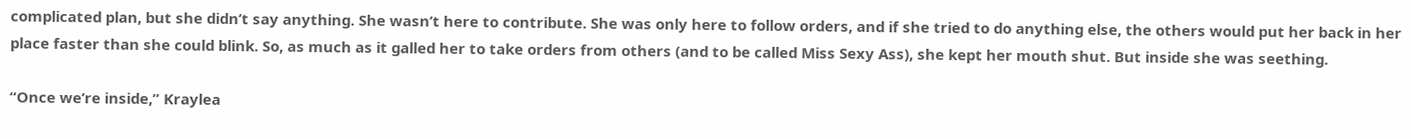complicated plan, but she didn’t say anything. She wasn’t here to contribute. She was only here to follow orders, and if she tried to do anything else, the others would put her back in her place faster than she could blink. So, as much as it galled her to take orders from others (and to be called Miss Sexy Ass), she kept her mouth shut. But inside she was seething.

“Once we’re inside,” Kraylea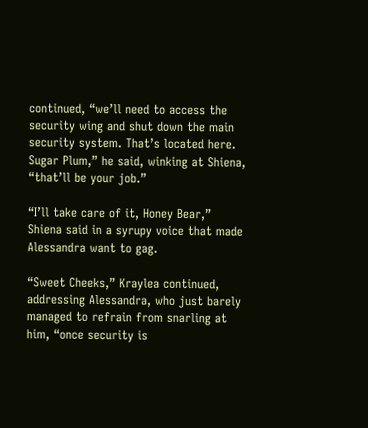continued, “we’ll need to access the security wing and shut down the main security system. That’s located here. Sugar Plum,” he said, winking at Shiena, “that’ll be your job.”

“I’ll take care of it, Honey Bear,” Shiena said in a syrupy voice that made Alessandra want to gag.

“Sweet Cheeks,” Kraylea continued, addressing Alessandra, who just barely managed to refrain from snarling at him, “once security is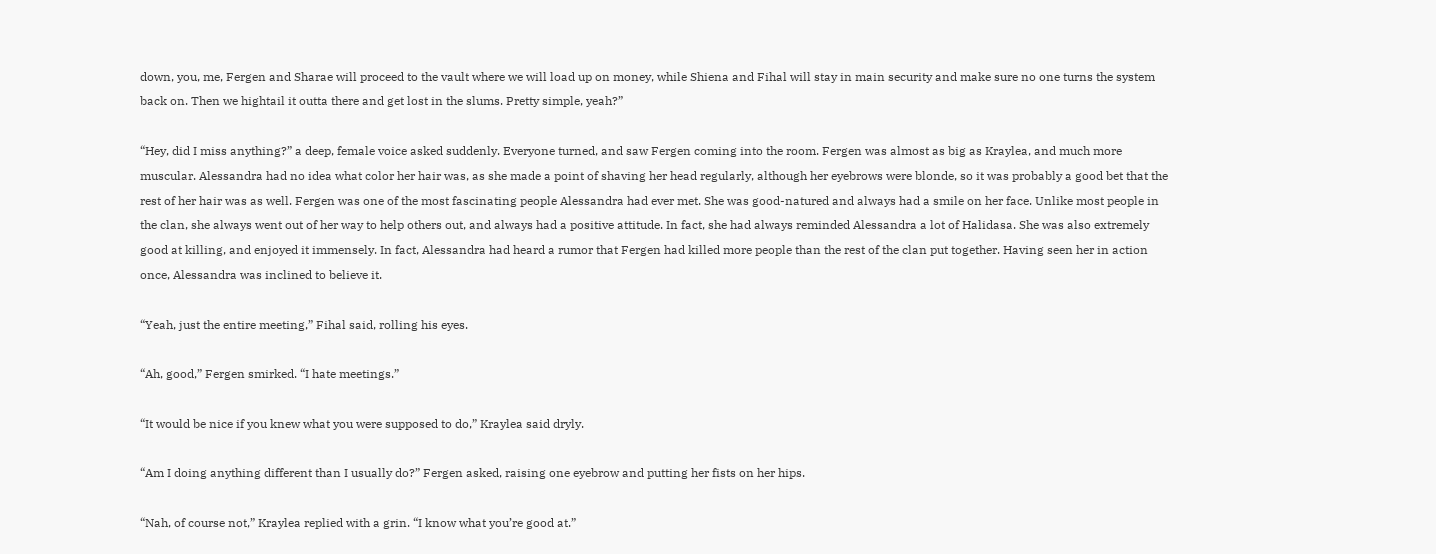down, you, me, Fergen and Sharae will proceed to the vault where we will load up on money, while Shiena and Fihal will stay in main security and make sure no one turns the system back on. Then we hightail it outta there and get lost in the slums. Pretty simple, yeah?”

“Hey, did I miss anything?” a deep, female voice asked suddenly. Everyone turned, and saw Fergen coming into the room. Fergen was almost as big as Kraylea, and much more muscular. Alessandra had no idea what color her hair was, as she made a point of shaving her head regularly, although her eyebrows were blonde, so it was probably a good bet that the rest of her hair was as well. Fergen was one of the most fascinating people Alessandra had ever met. She was good-natured and always had a smile on her face. Unlike most people in the clan, she always went out of her way to help others out, and always had a positive attitude. In fact, she had always reminded Alessandra a lot of Halidasa. She was also extremely good at killing, and enjoyed it immensely. In fact, Alessandra had heard a rumor that Fergen had killed more people than the rest of the clan put together. Having seen her in action once, Alessandra was inclined to believe it.

“Yeah, just the entire meeting,” Fihal said, rolling his eyes.

“Ah, good,” Fergen smirked. “I hate meetings.”

“It would be nice if you knew what you were supposed to do,” Kraylea said dryly.

“Am I doing anything different than I usually do?” Fergen asked, raising one eyebrow and putting her fists on her hips.

“Nah, of course not,” Kraylea replied with a grin. “I know what you’re good at.”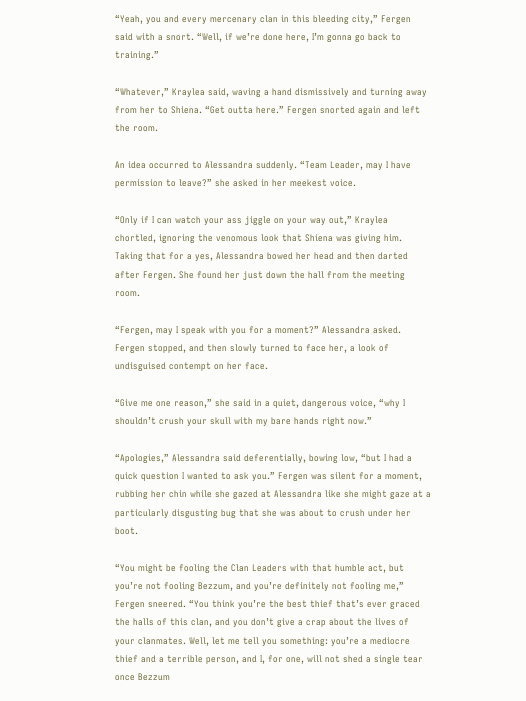“Yeah, you and every mercenary clan in this bleeding city,” Fergen said with a snort. “Well, if we’re done here, I’m gonna go back to training.”

“Whatever,” Kraylea said, waving a hand dismissively and turning away from her to Shiena. “Get outta here.” Fergen snorted again and left the room.

An idea occurred to Alessandra suddenly. “Team Leader, may I have permission to leave?” she asked in her meekest voice.

“Only if I can watch your ass jiggle on your way out,” Kraylea chortled, ignoring the venomous look that Shiena was giving him. Taking that for a yes, Alessandra bowed her head and then darted after Fergen. She found her just down the hall from the meeting room.

“Fergen, may I speak with you for a moment?” Alessandra asked. Fergen stopped, and then slowly turned to face her, a look of undisguised contempt on her face.

“Give me one reason,” she said in a quiet, dangerous voice, “why I shouldn’t crush your skull with my bare hands right now.”

“Apologies,” Alessandra said deferentially, bowing low, “but I had a quick question I wanted to ask you.” Fergen was silent for a moment, rubbing her chin while she gazed at Alessandra like she might gaze at a particularly disgusting bug that she was about to crush under her boot.

“You might be fooling the Clan Leaders with that humble act, but you’re not fooling Bezzum, and you’re definitely not fooling me,” Fergen sneered. “You think you’re the best thief that’s ever graced the halls of this clan, and you don’t give a crap about the lives of your clanmates. Well, let me tell you something: you’re a mediocre thief and a terrible person, and I, for one, will not shed a single tear once Bezzum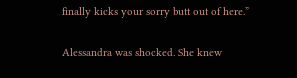finally kicks your sorry butt out of here.”

Alessandra was shocked. She knew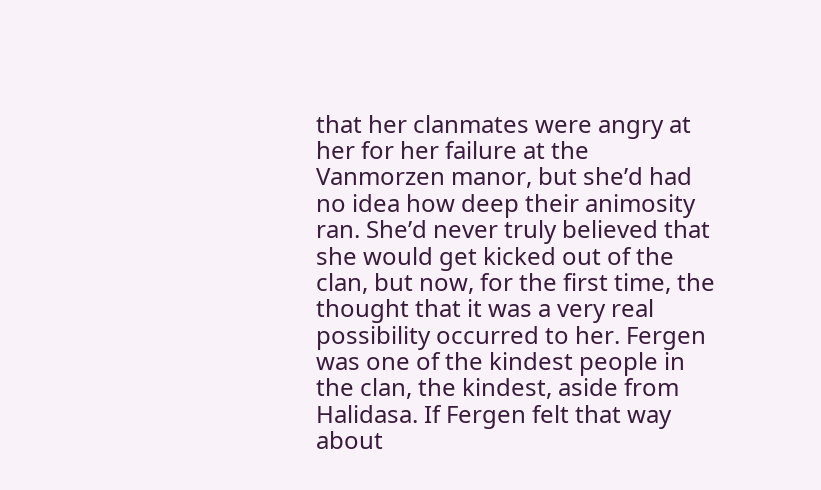that her clanmates were angry at her for her failure at the Vanmorzen manor, but she’d had no idea how deep their animosity ran. She’d never truly believed that she would get kicked out of the clan, but now, for the first time, the thought that it was a very real possibility occurred to her. Fergen was one of the kindest people in the clan, the kindest, aside from Halidasa. If Fergen felt that way about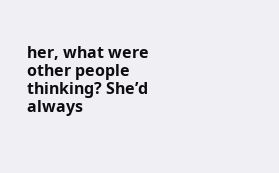her, what were other people thinking? She’d always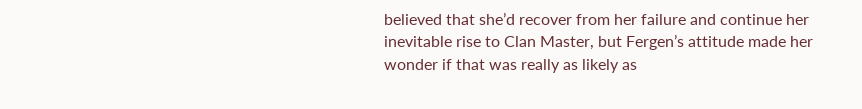believed that she’d recover from her failure and continue her inevitable rise to Clan Master, but Fergen’s attitude made her wonder if that was really as likely as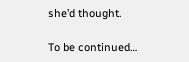she’d thought.

To be continued…